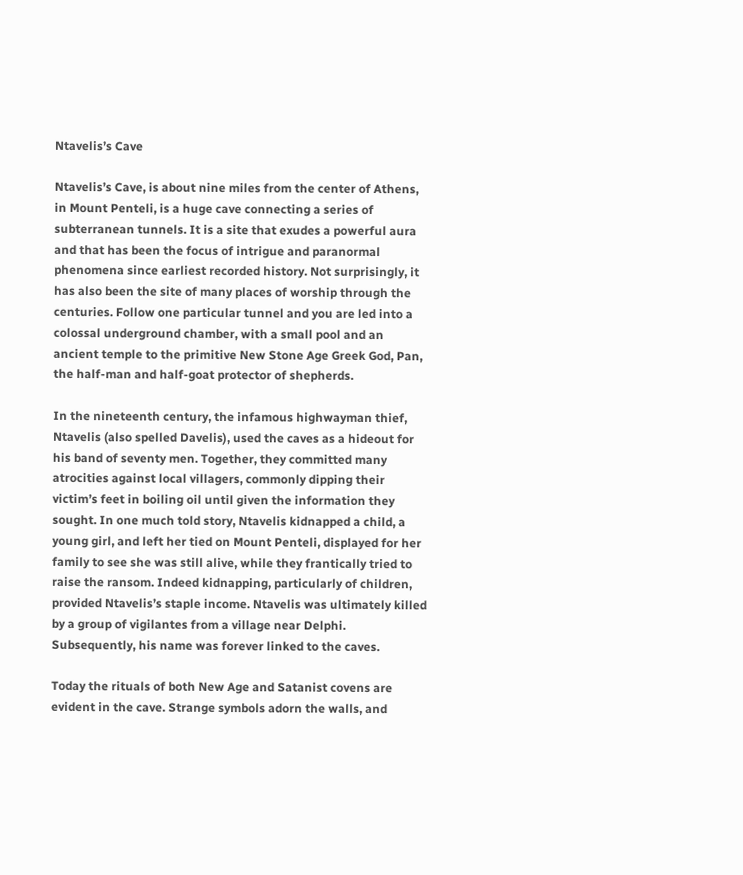Ntavelis’s Cave

Ntavelis’s Cave, is about nine miles from the center of Athens, in Mount Penteli, is a huge cave connecting a series of subterranean tunnels. It is a site that exudes a powerful aura and that has been the focus of intrigue and paranormal phenomena since earliest recorded history. Not surprisingly, it has also been the site of many places of worship through the centuries. Follow one particular tunnel and you are led into a colossal underground chamber, with a small pool and an ancient temple to the primitive New Stone Age Greek God, Pan, the half-man and half-goat protector of shepherds.

In the nineteenth century, the infamous highwayman thief, Ntavelis (also spelled Davelis), used the caves as a hideout for his band of seventy men. Together, they committed many atrocities against local villagers, commonly dipping their victim’s feet in boiling oil until given the information they sought. In one much told story, Ntavelis kidnapped a child, a young girl, and left her tied on Mount Penteli, displayed for her family to see she was still alive, while they frantically tried to raise the ransom. Indeed kidnapping, particularly of children, provided Ntavelis’s staple income. Ntavelis was ultimately killed by a group of vigilantes from a village near Delphi. Subsequently, his name was forever linked to the caves.

Today the rituals of both New Age and Satanist covens are evident in the cave. Strange symbols adorn the walls, and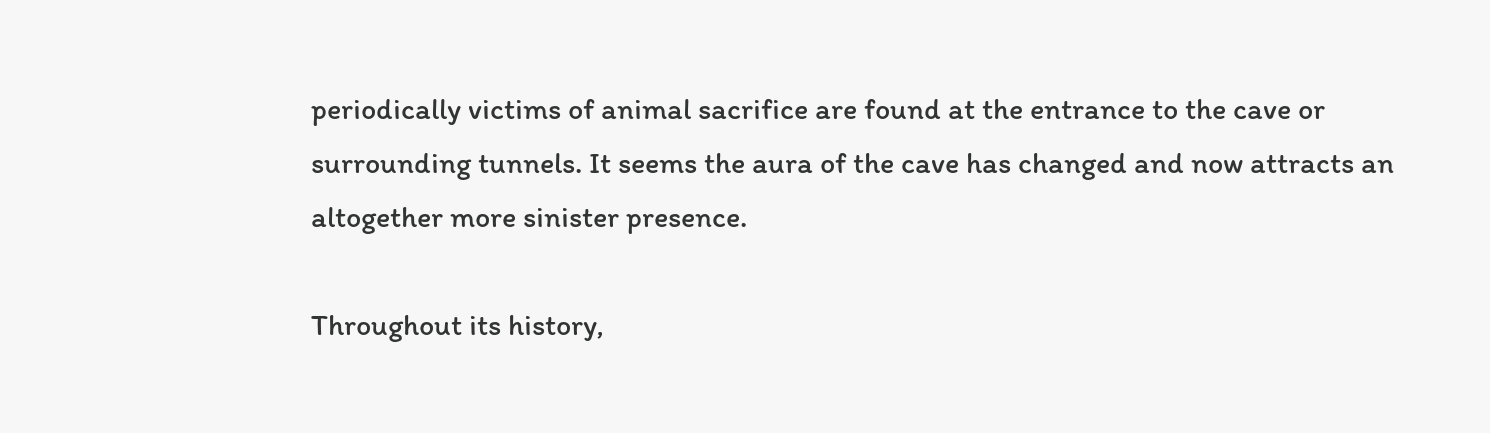periodically victims of animal sacrifice are found at the entrance to the cave or surrounding tunnels. It seems the aura of the cave has changed and now attracts an altogether more sinister presence.

Throughout its history,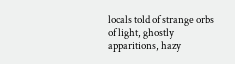locals told of strange orbs of light, ghostly apparitions, hazy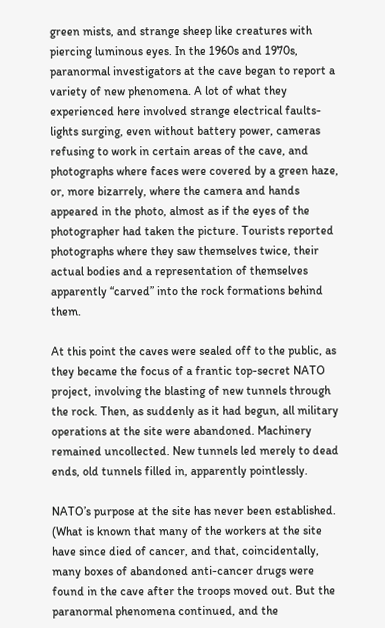green mists, and strange sheep like creatures with piercing luminous eyes. In the 1960s and 1970s, paranormal investigators at the cave began to report a variety of new phenomena. A lot of what they experienced here involved strange electrical faults-lights surging, even without battery power, cameras refusing to work in certain areas of the cave, and photographs where faces were covered by a green haze, or, more bizarrely, where the camera and hands appeared in the photo, almost as if the eyes of the photographer had taken the picture. Tourists reported photographs where they saw themselves twice, their actual bodies and a representation of themselves apparently “carved” into the rock formations behind them.

At this point the caves were sealed off to the public, as they became the focus of a frantic top-secret NATO project, involving the blasting of new tunnels through the rock. Then, as suddenly as it had begun, all military operations at the site were abandoned. Machinery remained uncollected. New tunnels led merely to dead ends, old tunnels filled in, apparently pointlessly.

NATO’s purpose at the site has never been established. (What is known that many of the workers at the site have since died of cancer, and that, coincidentally, many boxes of abandoned anti-cancer drugs were found in the cave after the troops moved out. But the paranormal phenomena continued, and the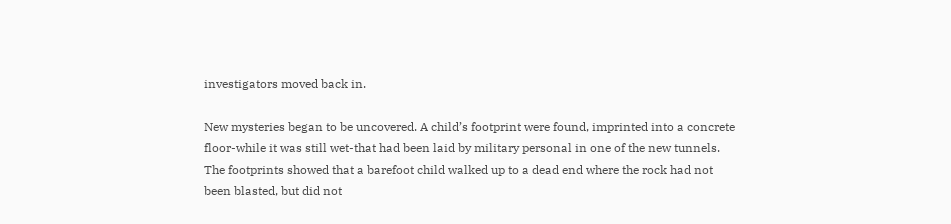investigators moved back in.

New mysteries began to be uncovered. A child’s footprint were found, imprinted into a concrete floor-while it was still wet-that had been laid by military personal in one of the new tunnels. The footprints showed that a barefoot child walked up to a dead end where the rock had not been blasted, but did not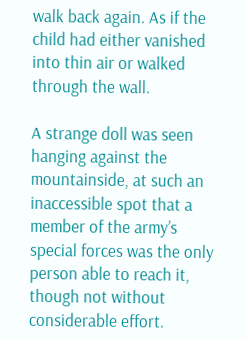walk back again. As if the child had either vanished into thin air or walked through the wall.

A strange doll was seen hanging against the mountainside, at such an inaccessible spot that a member of the army’s special forces was the only person able to reach it, though not without considerable effort.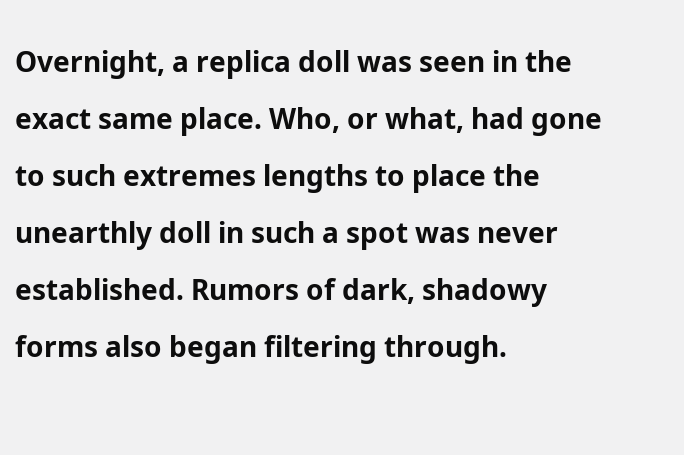Overnight, a replica doll was seen in the exact same place. Who, or what, had gone to such extremes lengths to place the unearthly doll in such a spot was never established. Rumors of dark, shadowy forms also began filtering through.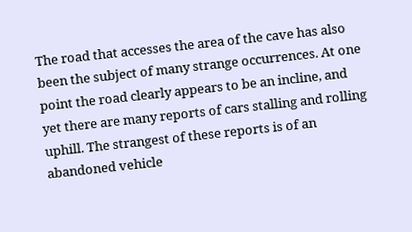The road that accesses the area of the cave has also been the subject of many strange occurrences. At one point the road clearly appears to be an incline, and yet there are many reports of cars stalling and rolling uphill. The strangest of these reports is of an abandoned vehicle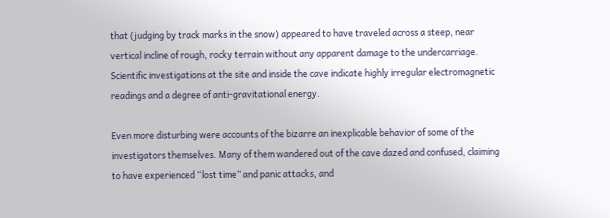that (judging by track marks in the snow) appeared to have traveled across a steep, near vertical incline of rough, rocky terrain without any apparent damage to the undercarriage. Scientific investigations at the site and inside the cave indicate highly irregular electromagnetic readings and a degree of anti-gravitational energy.

Even more disturbing were accounts of the bizarre an inexplicable behavior of some of the investigators themselves. Many of them wandered out of the cave dazed and confused, claiming to have experienced “lost time” and panic attacks, and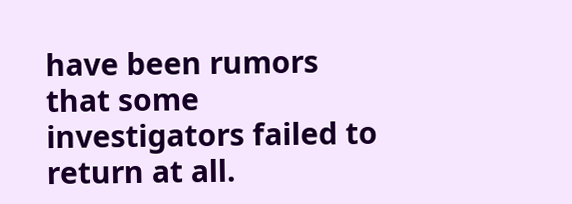have been rumors that some investigators failed to return at all.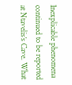Inexplicable phenomena continued to be reported at Ntavelis’s Cave. What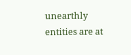unearthly entities are at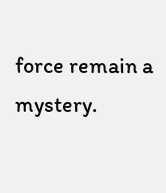force remain a mystery.